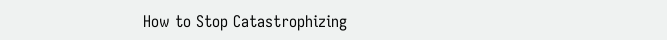How to Stop Catastrophizing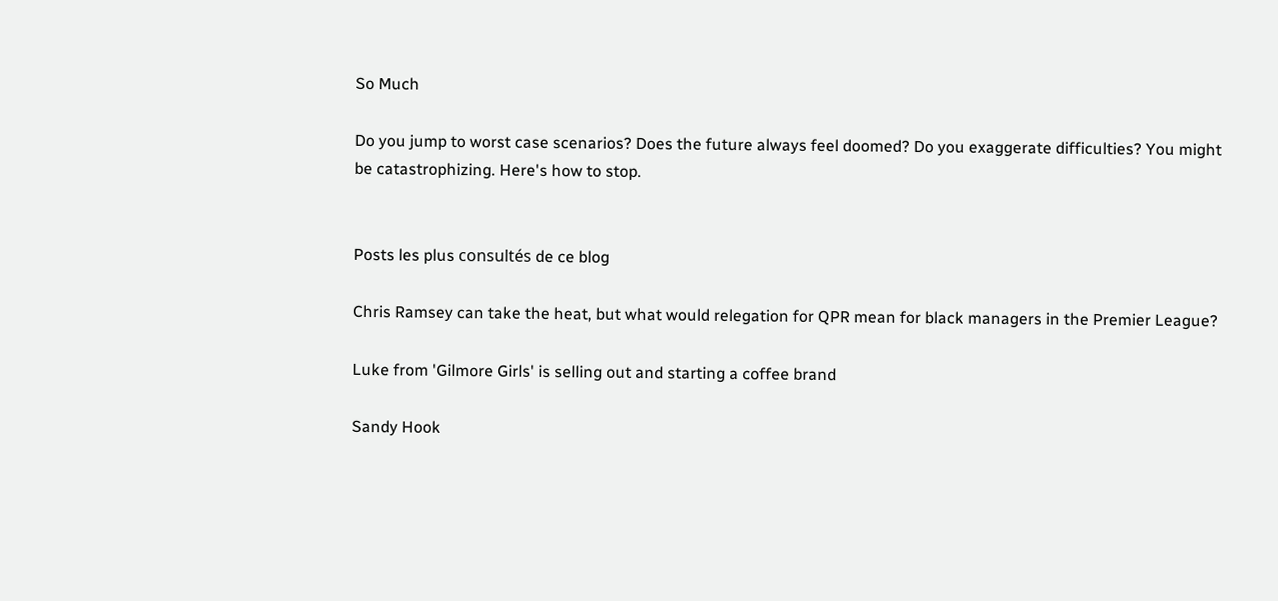So Much

Do you jump to worst case scenarios? Does the future always feel doomed? Do you exaggerate difficulties? You might be catastrophizing. Here's how to stop.


Posts les plus consultés de ce blog

Chris Ramsey can take the heat, but what would relegation for QPR mean for black managers in the Premier League?

Luke from 'Gilmore Girls' is selling out and starting a coffee brand

Sandy Hook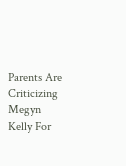Parents Are Criticizing Megyn Kelly For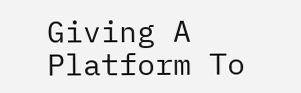Giving A Platform To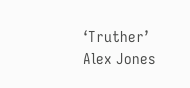‘Truther’ Alex Jones